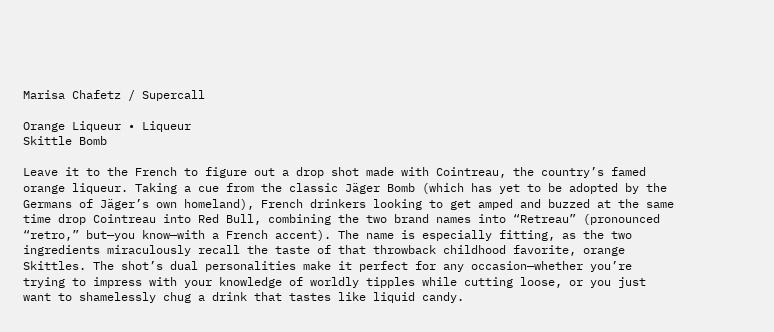Marisa Chafetz / Supercall

Orange Liqueur • Liqueur
Skittle Bomb

Leave it to the French to figure out a drop shot made with Cointreau, the country’s famed orange liqueur. Taking a cue from the classic Jäger Bomb (which has yet to be adopted by the Germans of Jäger’s own homeland), French drinkers looking to get amped and buzzed at the same time drop Cointreau into Red Bull, combining the two brand names into “Retreau” (pronounced “retro,” but—you know—with a French accent). The name is especially fitting, as the two ingredients miraculously recall the taste of that throwback childhood favorite, orange Skittles. The shot’s dual personalities make it perfect for any occasion—whether you’re trying to impress with your knowledge of worldly tipples while cutting loose, or you just want to shamelessly chug a drink that tastes like liquid candy.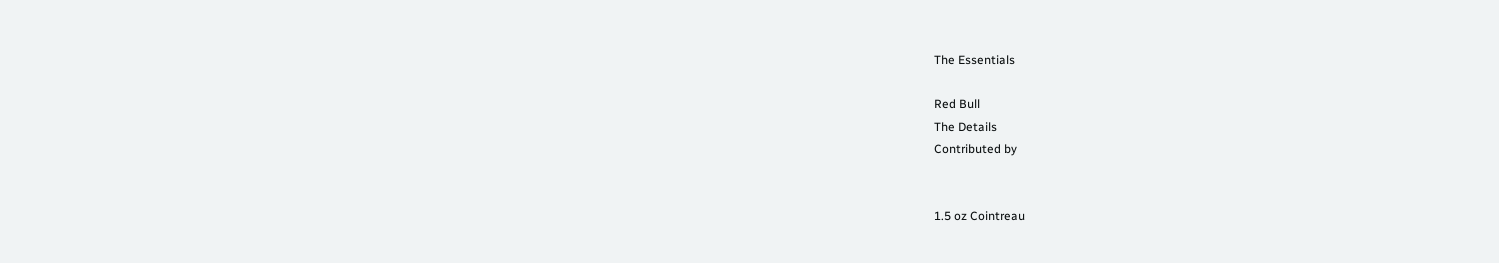The Essentials

Red Bull
The Details
Contributed by


1.5 oz Cointreau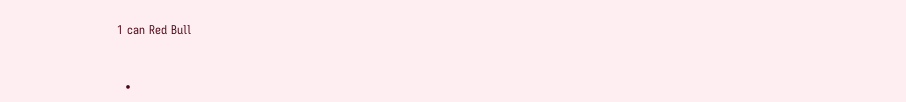1 can Red Bull


  •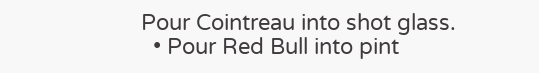Pour Cointreau into shot glass.
  • Pour Red Bull into pint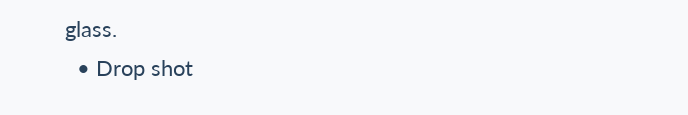glass.
  • Drop shot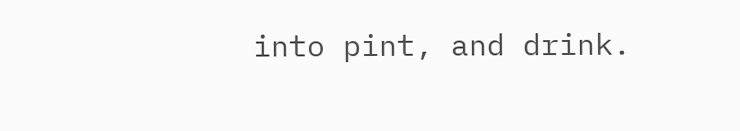into pint, and drink.